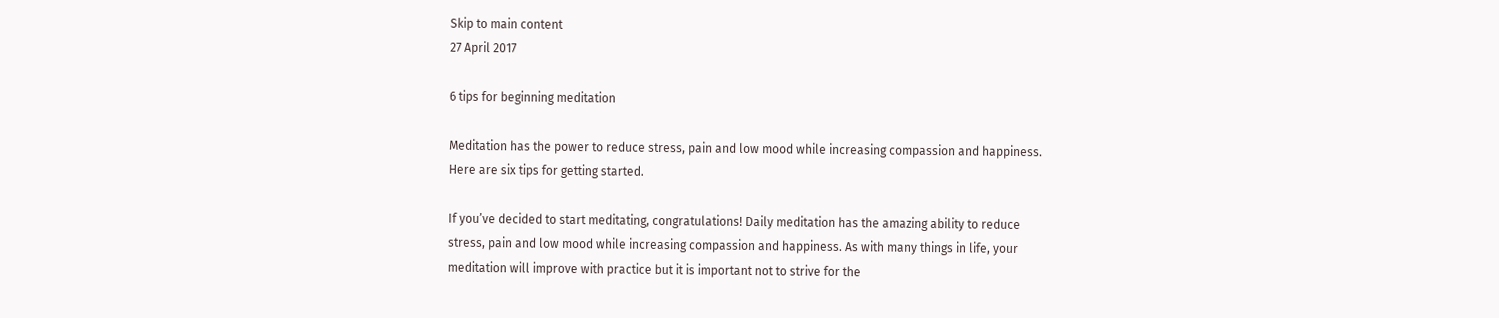Skip to main content
27 April 2017

6 tips for beginning meditation

Meditation has the power to reduce stress, pain and low mood while increasing compassion and happiness. Here are six tips for getting started.

If you’ve decided to start meditating, congratulations! Daily meditation has the amazing ability to reduce stress, pain and low mood while increasing compassion and happiness. As with many things in life, your meditation will improve with practice but it is important not to strive for the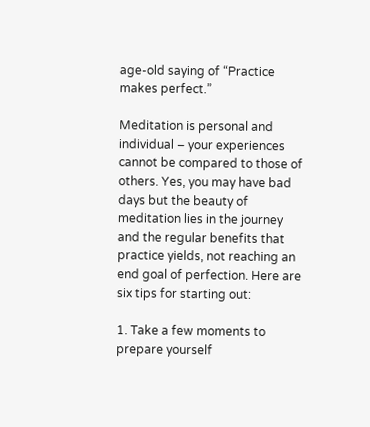age-old saying of “Practice makes perfect.”

Meditation is personal and individual – your experiences cannot be compared to those of others. Yes, you may have bad days but the beauty of meditation lies in the journey and the regular benefits that practice yields, not reaching an end goal of perfection. Here are six tips for starting out:

1. Take a few moments to prepare yourself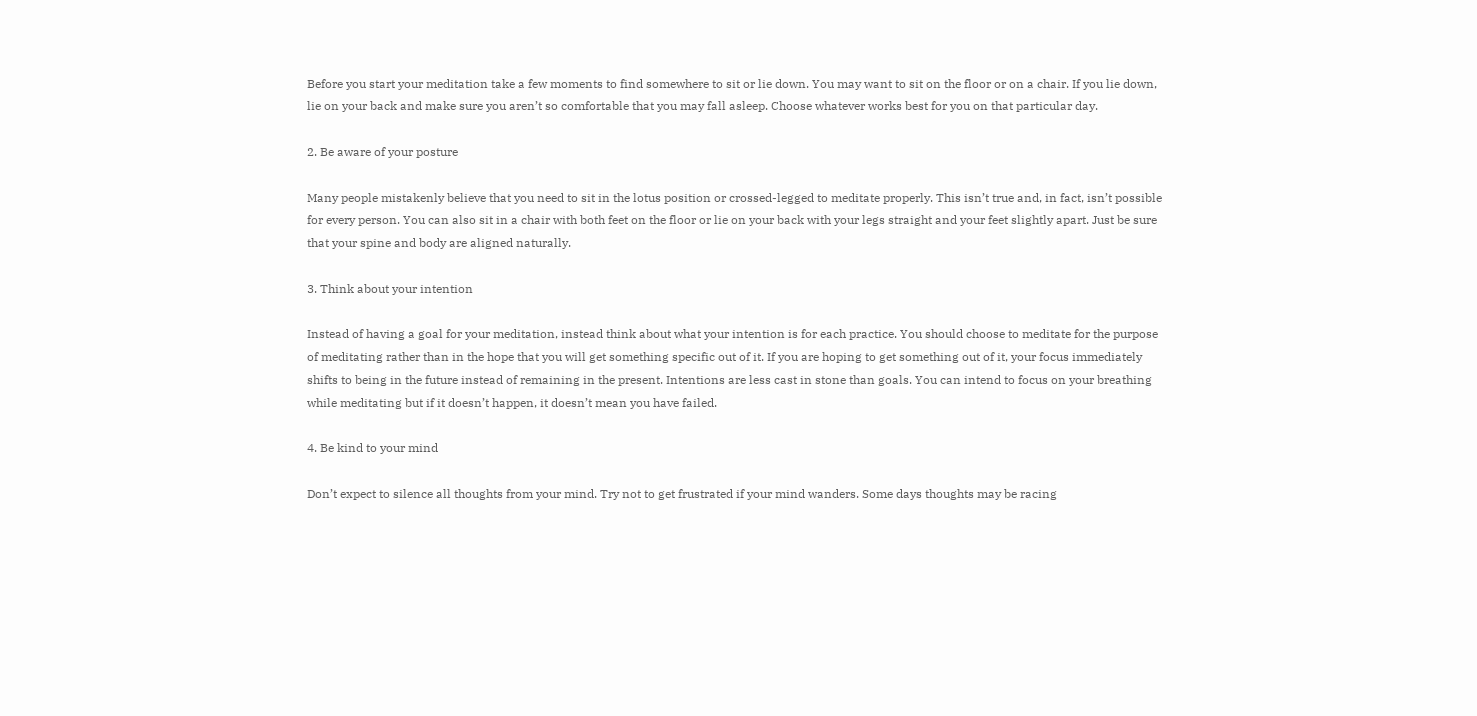Before you start your meditation take a few moments to find somewhere to sit or lie down. You may want to sit on the floor or on a chair. If you lie down, lie on your back and make sure you aren’t so comfortable that you may fall asleep. Choose whatever works best for you on that particular day.

2. Be aware of your posture

Many people mistakenly believe that you need to sit in the lotus position or crossed-legged to meditate properly. This isn’t true and, in fact, isn’t possible for every person. You can also sit in a chair with both feet on the floor or lie on your back with your legs straight and your feet slightly apart. Just be sure that your spine and body are aligned naturally.

3. Think about your intention

Instead of having a goal for your meditation, instead think about what your intention is for each practice. You should choose to meditate for the purpose of meditating rather than in the hope that you will get something specific out of it. If you are hoping to get something out of it, your focus immediately shifts to being in the future instead of remaining in the present. Intentions are less cast in stone than goals. You can intend to focus on your breathing while meditating but if it doesn’t happen, it doesn’t mean you have failed.

4. Be kind to your mind

Don’t expect to silence all thoughts from your mind. Try not to get frustrated if your mind wanders. Some days thoughts may be racing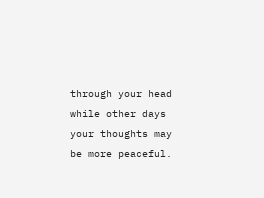through your head while other days your thoughts may be more peaceful.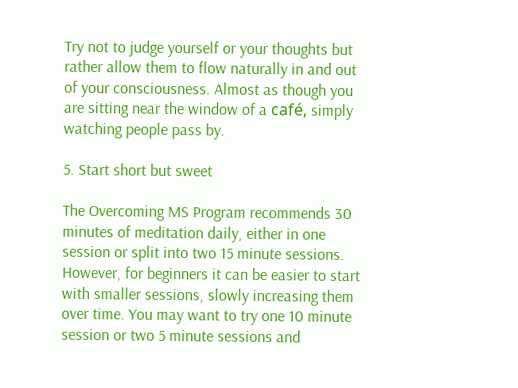Try not to judge yourself or your thoughts but rather allow them to flow naturally in and out of your consciousness. Almost as though you are sitting near the window of a café, simply watching people pass by.

5. Start short but sweet

The Overcoming MS Program recommends 30 minutes of meditation daily, either in one session or split into two 15 minute sessions. However, for beginners it can be easier to start with smaller sessions, slowly increasing them over time. You may want to try one 10 minute session or two 5 minute sessions and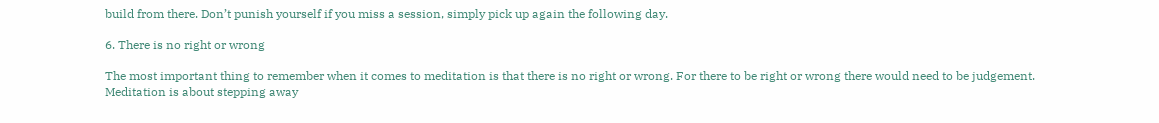build from there. Don’t punish yourself if you miss a session, simply pick up again the following day.

6. There is no right or wrong

The most important thing to remember when it comes to meditation is that there is no right or wrong. For there to be right or wrong there would need to be judgement. Meditation is about stepping away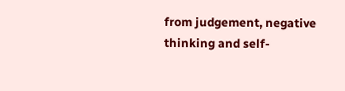from judgement, negative thinking and self-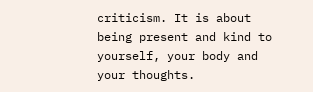criticism. It is about being present and kind to yourself, your body and your thoughts.